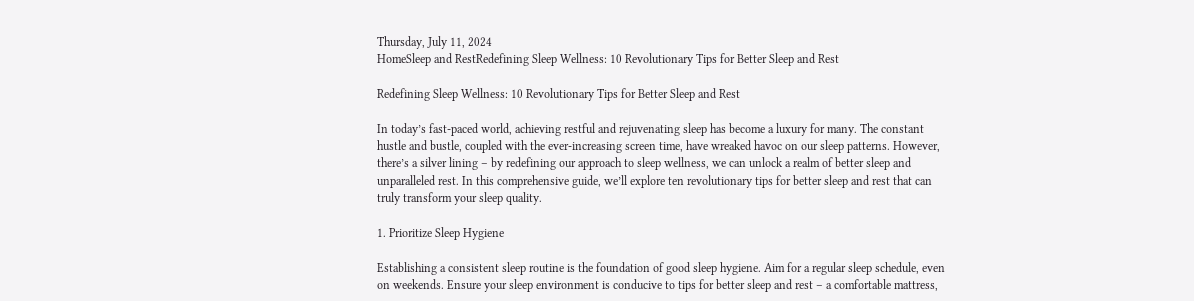Thursday, July 11, 2024
HomeSleep and RestRedefining Sleep Wellness: 10 Revolutionary Tips for Better Sleep and Rest

Redefining Sleep Wellness: 10 Revolutionary Tips for Better Sleep and Rest

In today’s fast-paced world, achieving restful and rejuvenating sleep has become a luxury for many. The constant hustle and bustle, coupled with the ever-increasing screen time, have wreaked havoc on our sleep patterns. However, there’s a silver lining – by redefining our approach to sleep wellness, we can unlock a realm of better sleep and unparalleled rest. In this comprehensive guide, we’ll explore ten revolutionary tips for better sleep and rest that can truly transform your sleep quality.

1. Prioritize Sleep Hygiene

Establishing a consistent sleep routine is the foundation of good sleep hygiene. Aim for a regular sleep schedule, even on weekends. Ensure your sleep environment is conducive to tips for better sleep and rest – a comfortable mattress,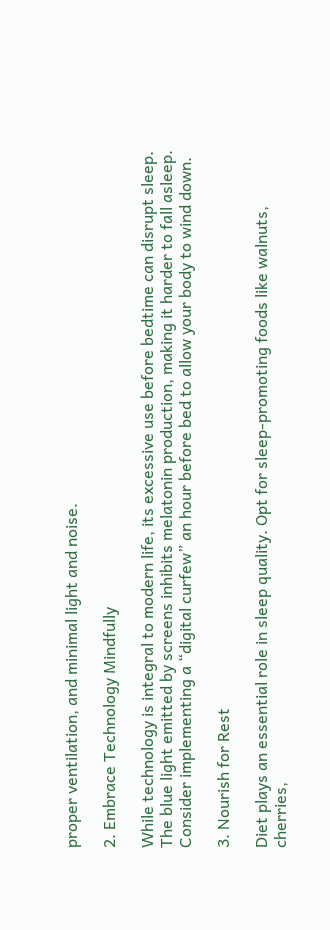proper ventilation, and minimal light and noise.

2. Embrace Technology Mindfully

While technology is integral to modern life, its excessive use before bedtime can disrupt sleep. The blue light emitted by screens inhibits melatonin production, making it harder to fall asleep. Consider implementing a “digital curfew” an hour before bed to allow your body to wind down.

3. Nourish for Rest

Diet plays an essential role in sleep quality. Opt for sleep-promoting foods like walnuts, cherries,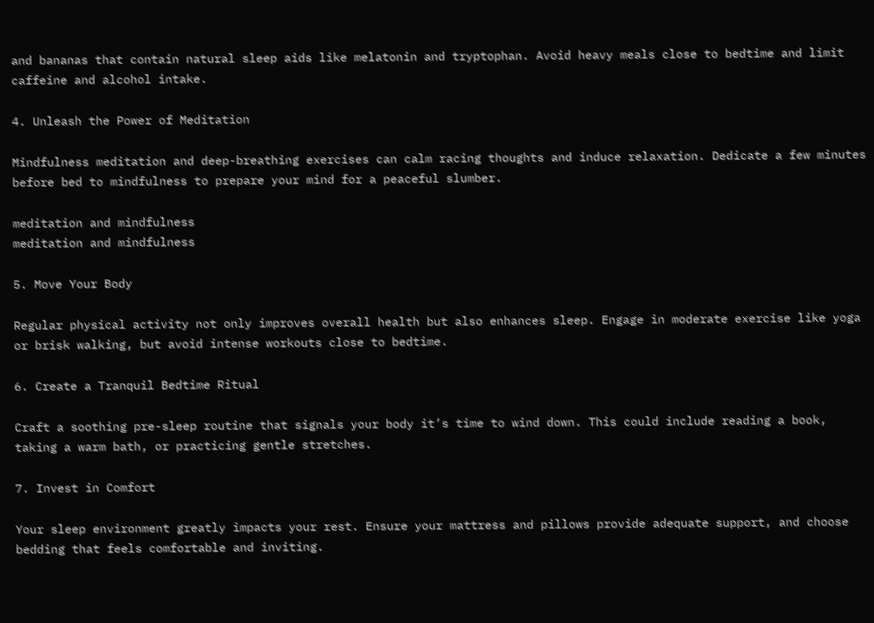and bananas that contain natural sleep aids like melatonin and tryptophan. Avoid heavy meals close to bedtime and limit caffeine and alcohol intake.

4. Unleash the Power of Meditation

Mindfulness meditation and deep-breathing exercises can calm racing thoughts and induce relaxation. Dedicate a few minutes before bed to mindfulness to prepare your mind for a peaceful slumber.

meditation and mindfulness
meditation and mindfulness

5. Move Your Body

Regular physical activity not only improves overall health but also enhances sleep. Engage in moderate exercise like yoga or brisk walking, but avoid intense workouts close to bedtime.

6. Create a Tranquil Bedtime Ritual

Craft a soothing pre-sleep routine that signals your body it’s time to wind down. This could include reading a book, taking a warm bath, or practicing gentle stretches.

7. Invest in Comfort

Your sleep environment greatly impacts your rest. Ensure your mattress and pillows provide adequate support, and choose bedding that feels comfortable and inviting.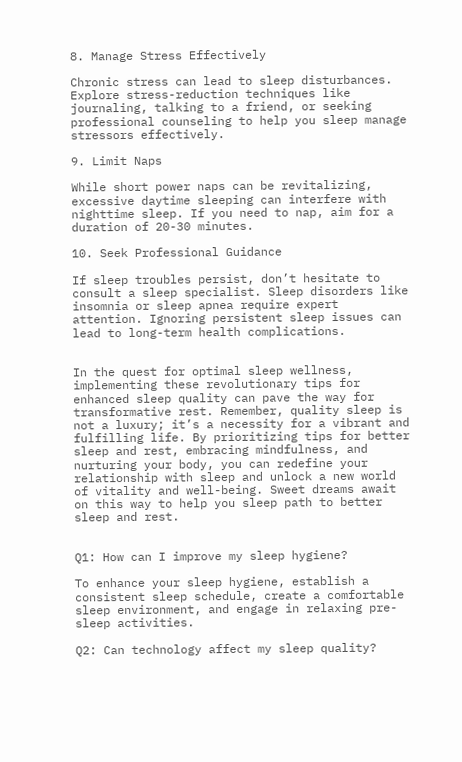8. Manage Stress Effectively

Chronic stress can lead to sleep disturbances. Explore stress-reduction techniques like journaling, talking to a friend, or seeking professional counseling to help you sleep manage stressors effectively.

9. Limit Naps

While short power naps can be revitalizing, excessive daytime sleeping can interfere with nighttime sleep. If you need to nap, aim for a duration of 20-30 minutes.

10. Seek Professional Guidance

If sleep troubles persist, don’t hesitate to consult a sleep specialist. Sleep disorders like insomnia or sleep apnea require expert attention. Ignoring persistent sleep issues can lead to long-term health complications.


In the quest for optimal sleep wellness, implementing these revolutionary tips for enhanced sleep quality can pave the way for transformative rest. Remember, quality sleep is not a luxury; it’s a necessity for a vibrant and fulfilling life. By prioritizing tips for better sleep and rest, embracing mindfulness, and nurturing your body, you can redefine your relationship with sleep and unlock a new world of vitality and well-being. Sweet dreams await on this way to help you sleep path to better sleep and rest.


Q1: How can I improve my sleep hygiene?

To enhance your sleep hygiene, establish a consistent sleep schedule, create a comfortable sleep environment, and engage in relaxing pre-sleep activities.

Q2: Can technology affect my sleep quality?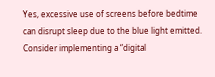Yes, excessive use of screens before bedtime can disrupt sleep due to the blue light emitted. Consider implementing a “digital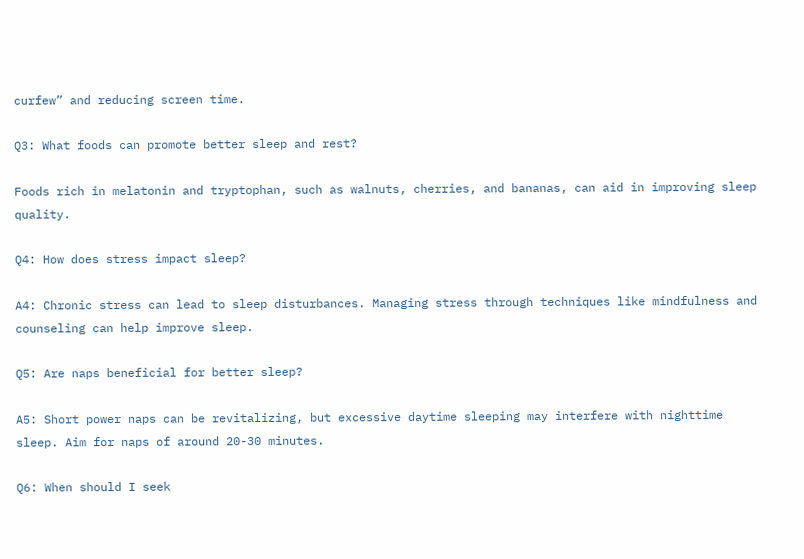curfew” and reducing screen time.

Q3: What foods can promote better sleep and rest?

Foods rich in melatonin and tryptophan, such as walnuts, cherries, and bananas, can aid in improving sleep quality.

Q4: How does stress impact sleep?

A4: Chronic stress can lead to sleep disturbances. Managing stress through techniques like mindfulness and counseling can help improve sleep.

Q5: Are naps beneficial for better sleep?

A5: Short power naps can be revitalizing, but excessive daytime sleeping may interfere with nighttime sleep. Aim for naps of around 20-30 minutes.

Q6: When should I seek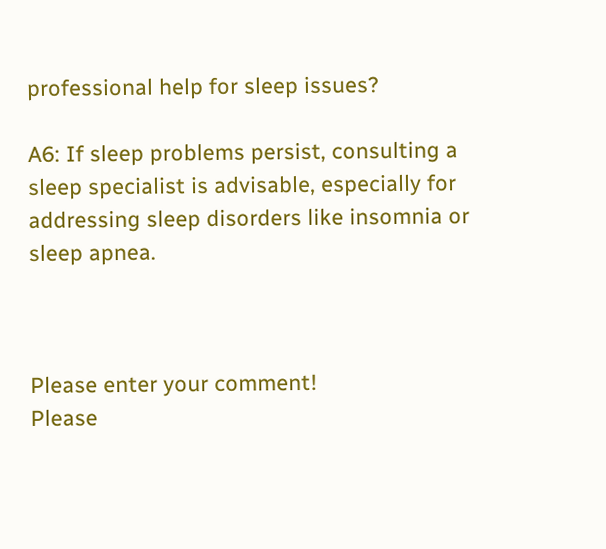professional help for sleep issues?

A6: If sleep problems persist, consulting a sleep specialist is advisable, especially for addressing sleep disorders like insomnia or sleep apnea.



Please enter your comment!
Please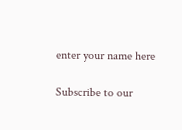enter your name here

Subscribe to our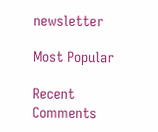newsletter

Most Popular

Recent Comments